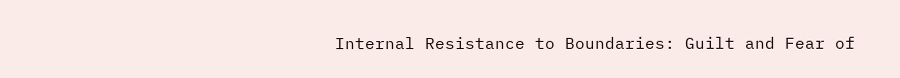Internal Resistance to Boundaries: Guilt and Fear of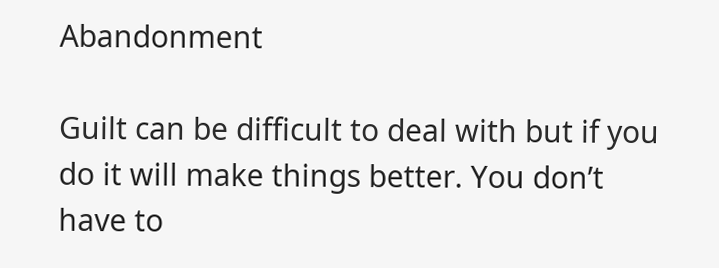Abandonment

Guilt can be difficult to deal with but if you do it will make things better. You don’t have to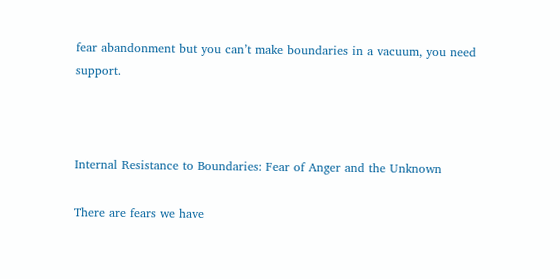fear abandonment but you can’t make boundaries in a vacuum, you need support.



Internal Resistance to Boundaries: Fear of Anger and the Unknown

There are fears we have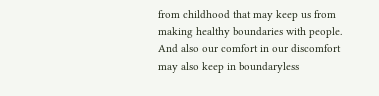from childhood that may keep us from making healthy boundaries with people. And also our comfort in our discomfort may also keep in boundaryless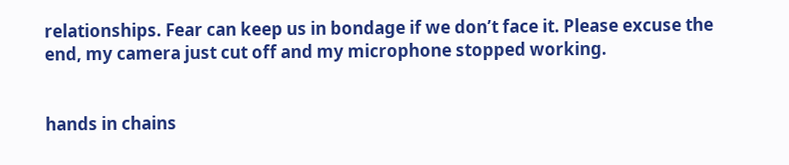relationships. Fear can keep us in bondage if we don’t face it. Please excuse the end, my camera just cut off and my microphone stopped working.


hands in chains